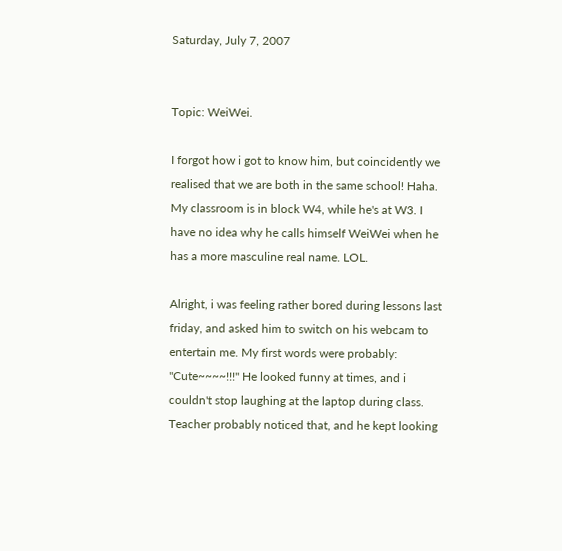Saturday, July 7, 2007


Topic: WeiWei.

I forgot how i got to know him, but coincidently we realised that we are both in the same school! Haha. My classroom is in block W4, while he's at W3. I have no idea why he calls himself WeiWei when he has a more masculine real name. LOL.

Alright, i was feeling rather bored during lessons last friday, and asked him to switch on his webcam to entertain me. My first words were probably: "Cute~~~~!!!" He looked funny at times, and i couldn't stop laughing at the laptop during class. Teacher probably noticed that, and he kept looking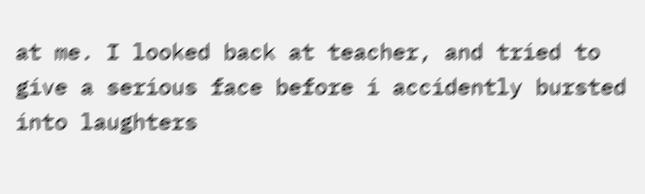at me. I looked back at teacher, and tried to give a serious face before i accidently bursted into laughters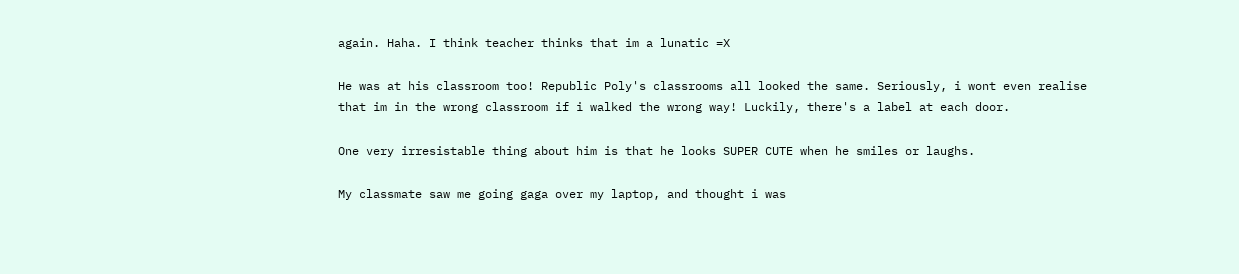again. Haha. I think teacher thinks that im a lunatic =X

He was at his classroom too! Republic Poly's classrooms all looked the same. Seriously, i wont even realise that im in the wrong classroom if i walked the wrong way! Luckily, there's a label at each door.

One very irresistable thing about him is that he looks SUPER CUTE when he smiles or laughs.

My classmate saw me going gaga over my laptop, and thought i was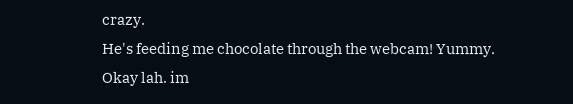crazy.
He's feeding me chocolate through the webcam! Yummy.
Okay lah. im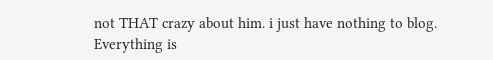not THAT crazy about him. i just have nothing to blog. Everything is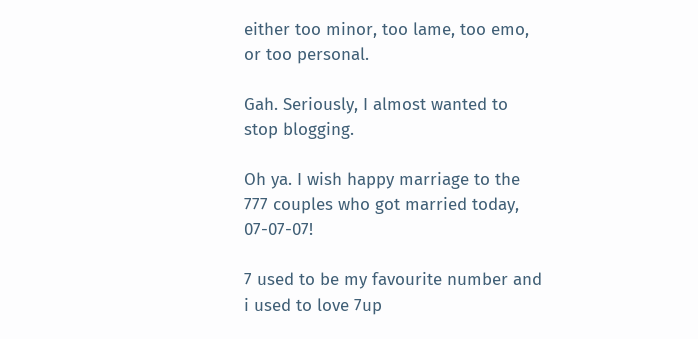either too minor, too lame, too emo, or too personal.

Gah. Seriously, I almost wanted to stop blogging.

Oh ya. I wish happy marriage to the 777 couples who got married today, 07-07-07!

7 used to be my favourite number and i used to love 7up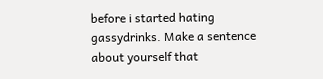before i started hating gassydrinks. Make a sentence about yourself that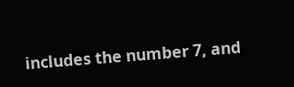includes the number 7, and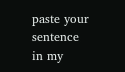paste your sentence in my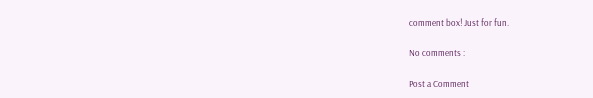comment box! Just for fun.

No comments :

Post a Comment